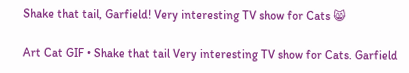Shake that tail, Garfield! Very interesting TV show for Cats 😸

Art Cat GIF • Shake that tail Very interesting TV show for Cats. Garfield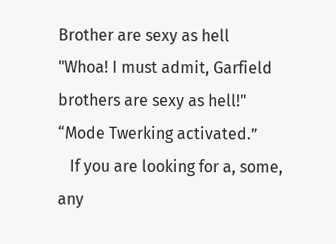Brother are sexy as hell
"Whoa! I must admit, Garfield brothers are sexy as hell!"
“Mode Twerking activated.”
   If you are looking for a, some, any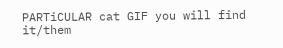PARTiCULAR cat GIF you will find it/them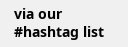via our #hashtag list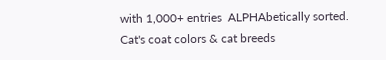with 1,000+ entries  ALPHAbetically sorted.
Cat's coat colors & cat breeds